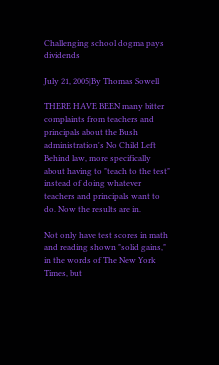Challenging school dogma pays dividends

July 21, 2005|By Thomas Sowell

THERE HAVE BEEN many bitter complaints from teachers and principals about the Bush administration's No Child Left Behind law, more specifically about having to "teach to the test" instead of doing whatever teachers and principals want to do. Now the results are in.

Not only have test scores in math and reading shown "solid gains," in the words of The New York Times, but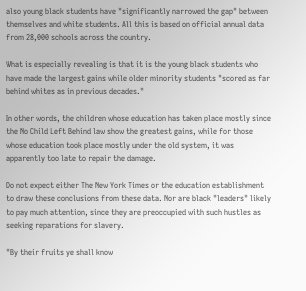also young black students have "significantly narrowed the gap" between themselves and white students. All this is based on official annual data from 28,000 schools across the country.

What is especially revealing is that it is the young black students who have made the largest gains while older minority students "scored as far behind whites as in previous decades."

In other words, the children whose education has taken place mostly since the No Child Left Behind law show the greatest gains, while for those whose education took place mostly under the old system, it was apparently too late to repair the damage.

Do not expect either The New York Times or the education establishment to draw these conclusions from these data. Nor are black "leaders" likely to pay much attention, since they are preoccupied with such hustles as seeking reparations for slavery.

"By their fruits ye shall know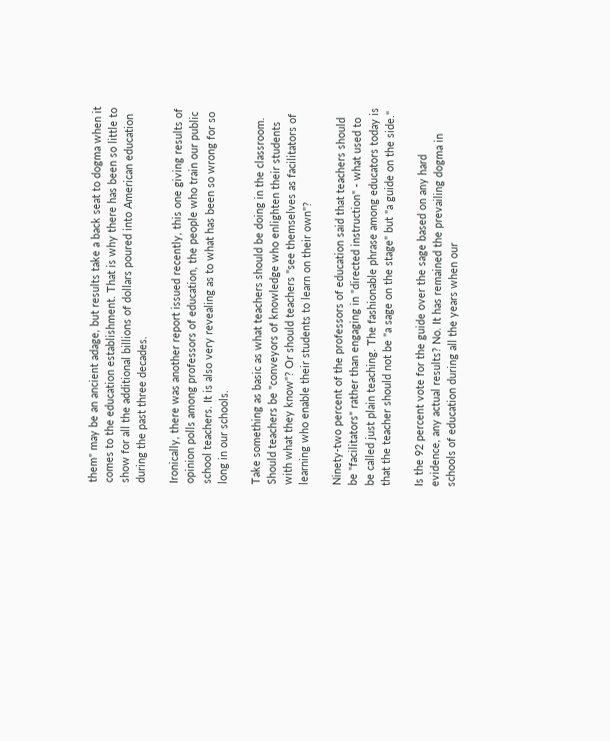them" may be an ancient adage, but results take a back seat to dogma when it comes to the education establishment. That is why there has been so little to show for all the additional billions of dollars poured into American education during the past three decades.

Ironically, there was another report issued recently, this one giving results of opinion polls among professors of education, the people who train our public school teachers. It is also very revealing as to what has been so wrong for so long in our schools.

Take something as basic as what teachers should be doing in the classroom. Should teachers be "conveyors of knowledge who enlighten their students with what they know"? Or should teachers "see themselves as facilitators of learning who enable their students to learn on their own"?

Ninety-two percent of the professors of education said that teachers should be "facilitators" rather than engaging in "directed instruction" - what used to be called just plain teaching. The fashionable phrase among educators today is that the teacher should not be "a sage on the stage" but "a guide on the side."

Is the 92 percent vote for the guide over the sage based on any hard evidence, any actual results? No. It has remained the prevailing dogma in schools of education during all the years when our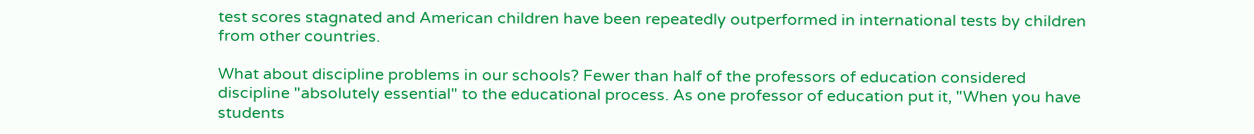test scores stagnated and American children have been repeatedly outperformed in international tests by children from other countries.

What about discipline problems in our schools? Fewer than half of the professors of education considered discipline "absolutely essential" to the educational process. As one professor of education put it, "When you have students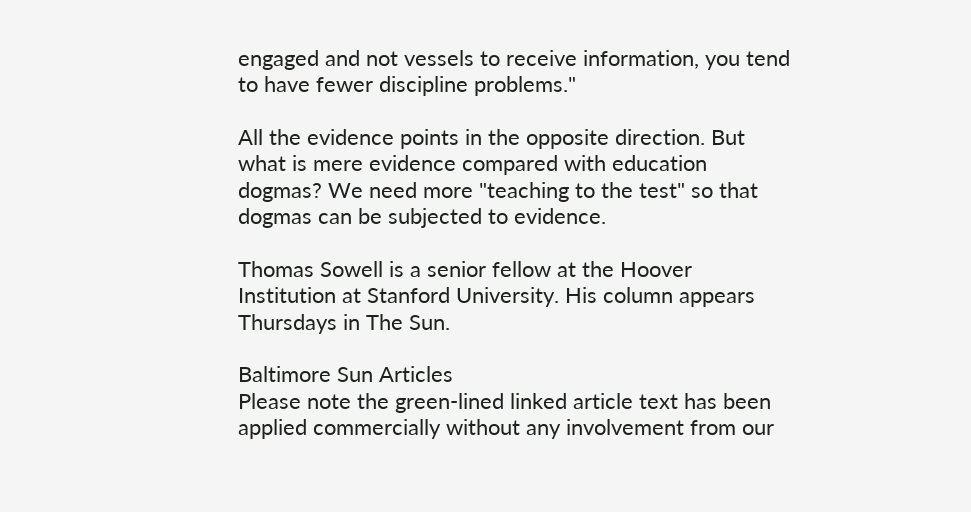engaged and not vessels to receive information, you tend to have fewer discipline problems."

All the evidence points in the opposite direction. But what is mere evidence compared with education dogmas? We need more "teaching to the test" so that dogmas can be subjected to evidence.

Thomas Sowell is a senior fellow at the Hoover Institution at Stanford University. His column appears Thursdays in The Sun.

Baltimore Sun Articles
Please note the green-lined linked article text has been applied commercially without any involvement from our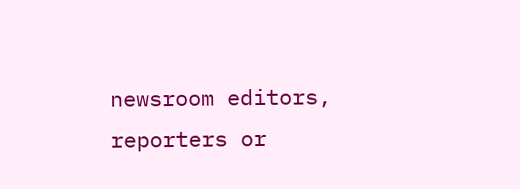newsroom editors, reporters or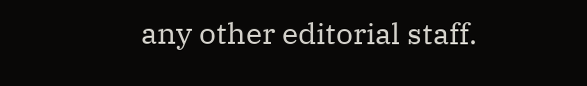any other editorial staff.